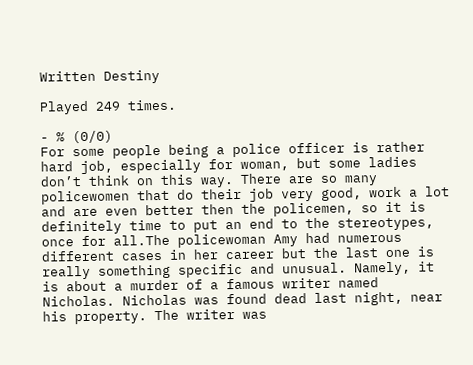Written Destiny

Played 249 times.

- % (0/0)
For some people being a police officer is rather hard job, especially for woman, but some ladies don’t think on this way. There are so many policewomen that do their job very good, work a lot and are even better then the policemen, so it is definitely time to put an end to the stereotypes, once for all.The policewoman Amy had numerous different cases in her career but the last one is really something specific and unusual. Namely, it is about a murder of a famous writer named Nicholas. Nicholas was found dead last night, near his property. The writer was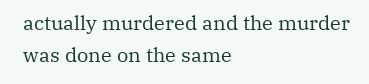actually murdered and the murder was done on the same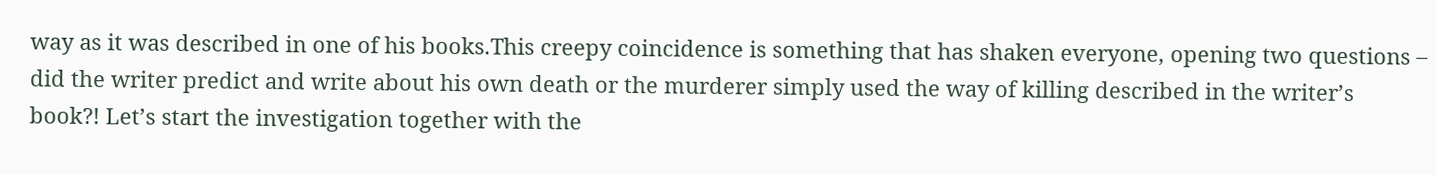way as it was described in one of his books.This creepy coincidence is something that has shaken everyone, opening two questions – did the writer predict and write about his own death or the murderer simply used the way of killing described in the writer’s book?! Let’s start the investigation together with the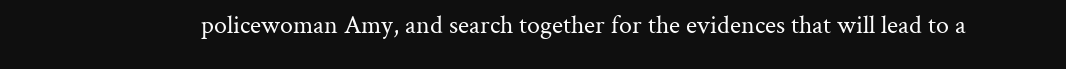policewoman Amy, and search together for the evidences that will lead to a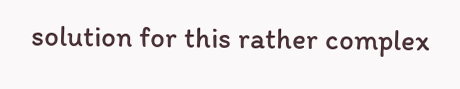solution for this rather complex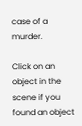case of a murder.

Click on an object in the scene if you found an object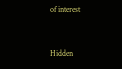of interest


Hidden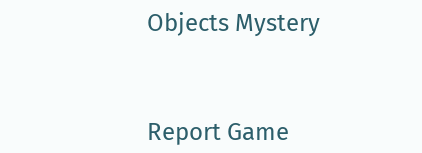Objects Mystery



Report Game